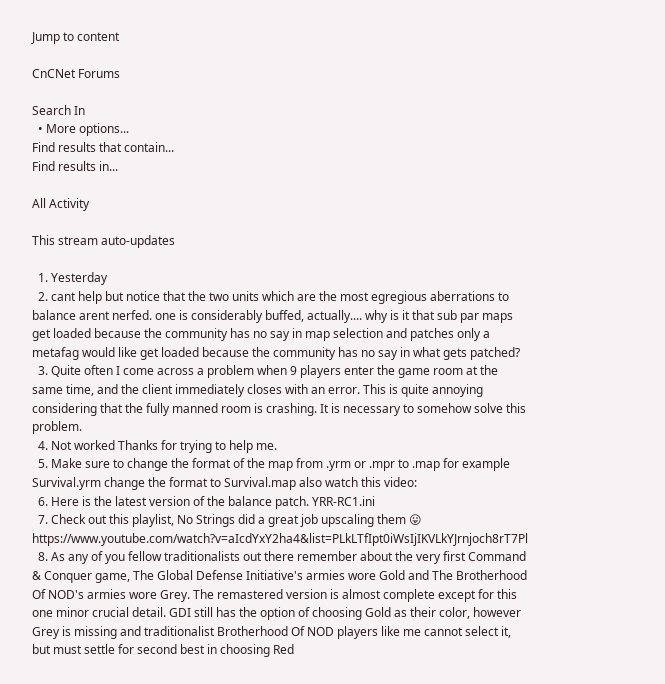Jump to content

CnCNet Forums

Search In
  • More options...
Find results that contain...
Find results in...

All Activity

This stream auto-updates

  1. Yesterday
  2. cant help but notice that the two units which are the most egregious aberrations to balance arent nerfed. one is considerably buffed, actually.... why is it that sub par maps get loaded because the community has no say in map selection and patches only a metafag would like get loaded because the community has no say in what gets patched?
  3. Quite often I come across a problem when 9 players enter the game room at the same time, and the client immediately closes with an error. This is quite annoying considering that the fully manned room is crashing. It is necessary to somehow solve this problem.
  4. Not worked Thanks for trying to help me.
  5. Make sure to change the format of the map from .yrm or .mpr to .map for example Survival.yrm change the format to Survival.map also watch this video:
  6. Here is the latest version of the balance patch. YRR-RC1.ini
  7. Check out this playlist, No Strings did a great job upscaling them 😛 https://www.youtube.com/watch?v=aIcdYxY2ha4&list=PLkLTfIpt0iWsIjIKVLkYJrnjoch8rT7Pl
  8. As any of you fellow traditionalists out there remember about the very first Command & Conquer game, The Global Defense Initiative's armies wore Gold and The Brotherhood Of NOD's armies wore Grey. The remastered version is almost complete except for this one minor crucial detail. GDI still has the option of choosing Gold as their color, however Grey is missing and traditionalist Brotherhood Of NOD players like me cannot select it, but must settle for second best in choosing Red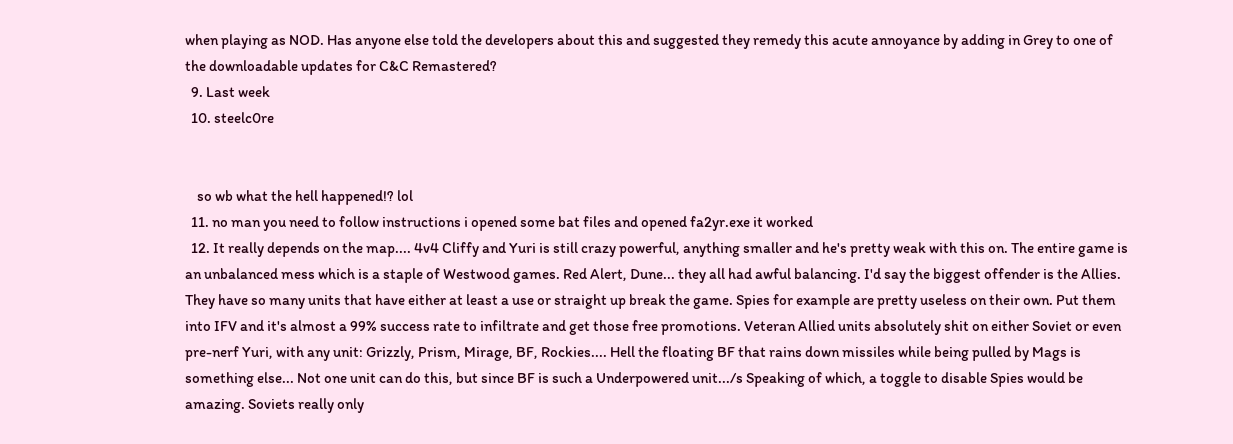when playing as NOD. Has anyone else told the developers about this and suggested they remedy this acute annoyance by adding in Grey to one of the downloadable updates for C&C Remastered?
  9. Last week
  10. steelc0re


    so wb what the hell happened!? lol
  11. no man you need to follow instructions i opened some bat files and opened fa2yr.exe it worked
  12. It really depends on the map.... 4v4 Cliffy and Yuri is still crazy powerful, anything smaller and he's pretty weak with this on. The entire game is an unbalanced mess which is a staple of Westwood games. Red Alert, Dune... they all had awful balancing. I'd say the biggest offender is the Allies. They have so many units that have either at least a use or straight up break the game. Spies for example are pretty useless on their own. Put them into IFV and it's almost a 99% success rate to infiltrate and get those free promotions. Veteran Allied units absolutely shit on either Soviet or even pre-nerf Yuri, with any unit: Grizzly, Prism, Mirage, BF, Rockies.... Hell the floating BF that rains down missiles while being pulled by Mags is something else... Not one unit can do this, but since BF is such a Underpowered unit.../s Speaking of which, a toggle to disable Spies would be amazing. Soviets really only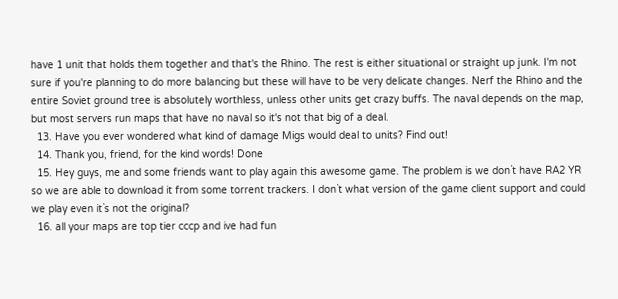have 1 unit that holds them together and that's the Rhino. The rest is either situational or straight up junk. I'm not sure if you're planning to do more balancing but these will have to be very delicate changes. Nerf the Rhino and the entire Soviet ground tree is absolutely worthless, unless other units get crazy buffs. The naval depends on the map, but most servers run maps that have no naval so it's not that big of a deal.
  13. Have you ever wondered what kind of damage Migs would deal to units? Find out!
  14. Thank you, friend, for the kind words! Done
  15. Hey guys, me and some friends want to play again this awesome game. The problem is we don`t have RA2 YR so we are able to download it from some torrent trackers. I don`t what version of the game client support and could we play even it`s not the original?
  16. all your maps are top tier cccp and ive had fun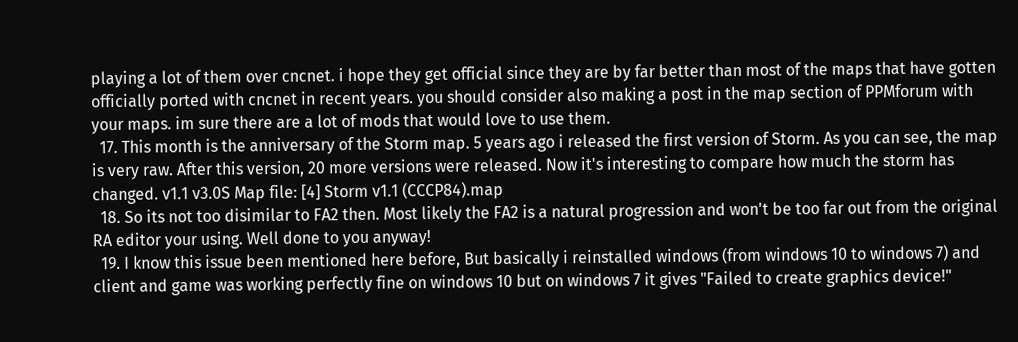playing a lot of them over cncnet. i hope they get official since they are by far better than most of the maps that have gotten officially ported with cncnet in recent years. you should consider also making a post in the map section of PPMforum with your maps. im sure there are a lot of mods that would love to use them.
  17. This month is the anniversary of the Storm map. 5 years ago i released the first version of Storm. As you can see, the map is very raw. After this version, 20 more versions were released. Now it's interesting to compare how much the storm has changed. v1.1 v3.0S Map file: [4] Storm v1.1 (CCCP84).map
  18. So its not too disimilar to FA2 then. Most likely the FA2 is a natural progression and won't be too far out from the original RA editor your using. Well done to you anyway!
  19. I know this issue been mentioned here before, But basically i reinstalled windows (from windows 10 to windows 7) and client and game was working perfectly fine on windows 10 but on windows 7 it gives "Failed to create graphics device!"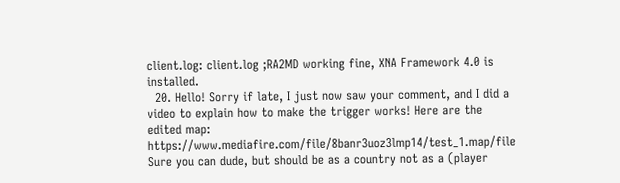client.log: client.log ;RA2MD working fine, XNA Framework 4.0 is installed.
  20. Hello! Sorry if late, I just now saw your comment, and I did a video to explain how to make the trigger works! Here are the edited map: https://www.mediafire.com/file/8banr3uoz3lmp14/test_1.map/file Sure you can dude, but should be as a country not as a (player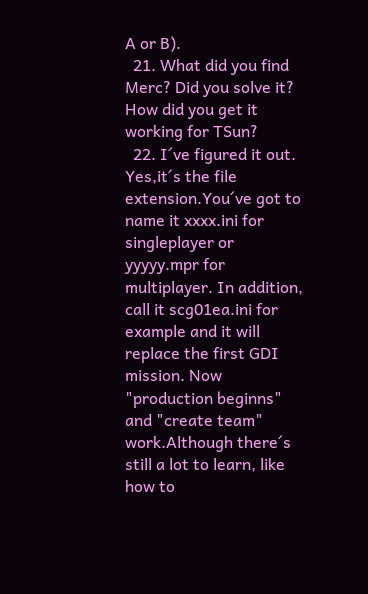A or B).
  21. What did you find Merc? Did you solve it? How did you get it working for TSun?
  22. I´ve figured it out. Yes,it´s the file extension.You´ve got to name it xxxx.ini for singleplayer or yyyyy.mpr for multiplayer. In addition, call it scg01ea.ini for example and it will replace the first GDI mission. Now "production beginns" and "create team" work.Although there´s still a lot to learn, like how to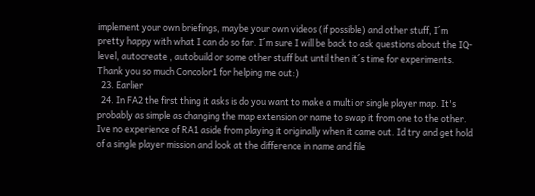implement your own briefings, maybe your own videos (if possible) and other stuff, I´m pretty happy with what I can do so far. I´m sure I will be back to ask questions about the IQ-level, autocreate , autobuild or some other stuff but until then it´s time for experiments. Thank you so much Concolor1 for helping me out:)
  23. Earlier
  24. In FA2 the first thing it asks is do you want to make a multi or single player map. It's probably as simple as changing the map extension or name to swap it from one to the other. Ive no experience of RA1 aside from playing it originally when it came out. Id try and get hold of a single player mission and look at the difference in name and file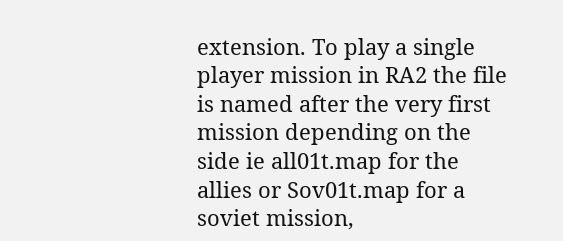extension. To play a single player mission in RA2 the file is named after the very first mission depending on the side ie all01t.map for the allies or Sov01t.map for a soviet mission,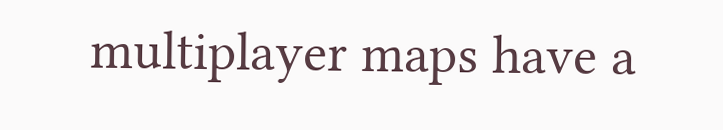multiplayer maps have a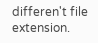differen't file extension.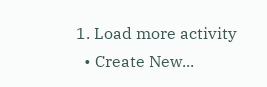1. Load more activity
  • Create New...